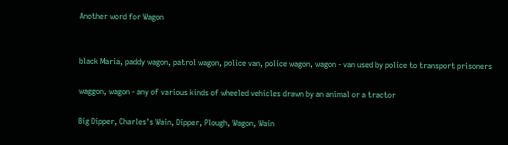Another word for Wagon


black Maria, paddy wagon, patrol wagon, police van, police wagon, wagon - van used by police to transport prisoners

waggon, wagon - any of various kinds of wheeled vehicles drawn by an animal or a tractor

Big Dipper, Charles's Wain, Dipper, Plough, Wagon, Wain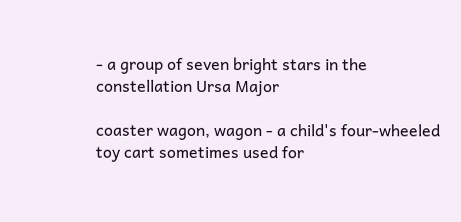- a group of seven bright stars in the constellation Ursa Major

coaster wagon, wagon - a child's four-wheeled toy cart sometimes used for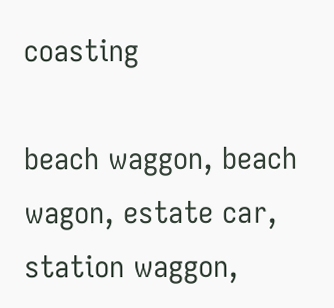coasting

beach waggon, beach wagon, estate car, station waggon,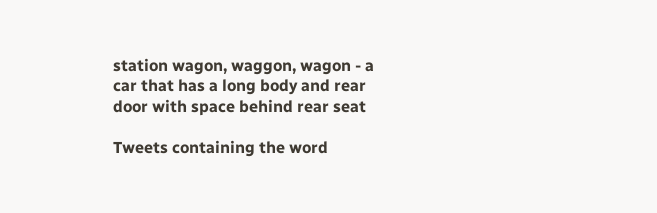station wagon, waggon, wagon - a car that has a long body and rear door with space behind rear seat

Tweets containing the word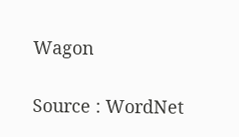Wagon

Source : WordNet